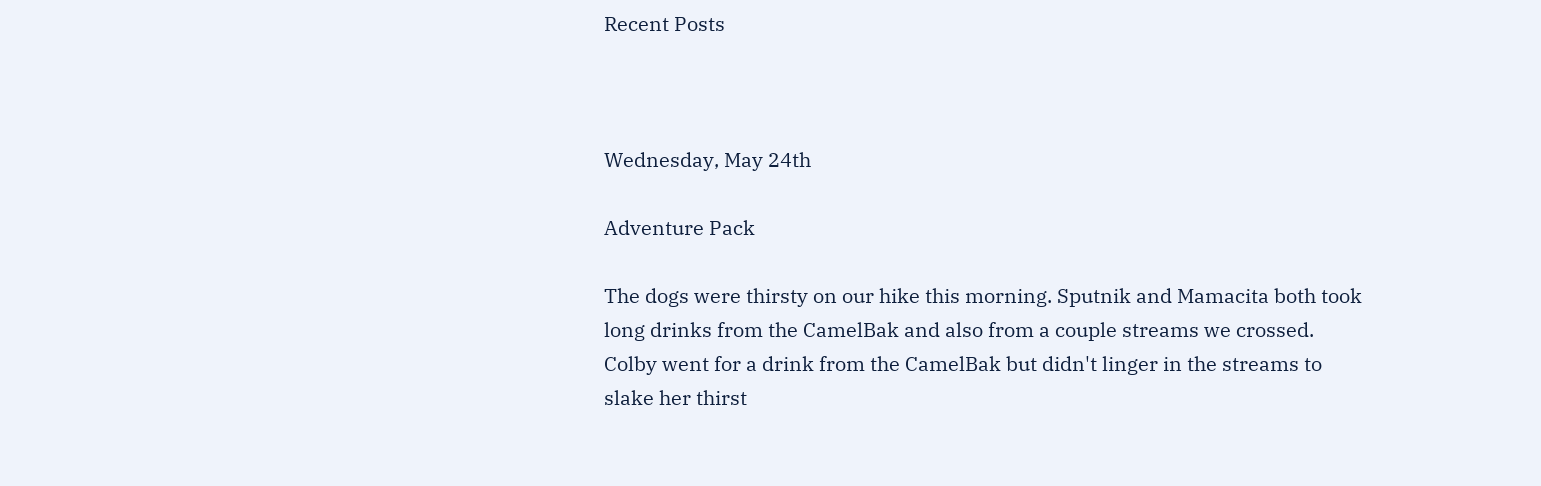Recent Posts



Wednesday, May 24th

Adventure Pack

The dogs were thirsty on our hike this morning. Sputnik and Mamacita both took long drinks from the CamelBak and also from a couple streams we crossed. Colby went for a drink from the CamelBak but didn't linger in the streams to slake her thirst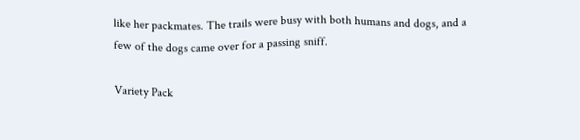like her packmates. The trails were busy with both humans and dogs, and a few of the dogs came over for a passing sniff.

Variety Pack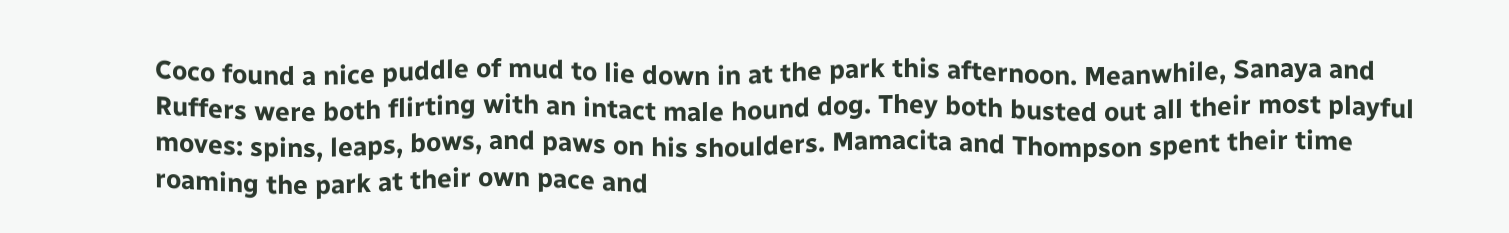Coco found a nice puddle of mud to lie down in at the park this afternoon. Meanwhile, Sanaya and Ruffers were both flirting with an intact male hound dog. They both busted out all their most playful moves: spins, leaps, bows, and paws on his shoulders. Mamacita and Thompson spent their time roaming the park at their own pace and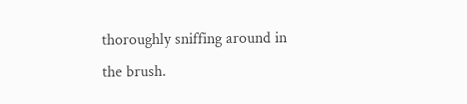thoroughly sniffing around in the brush.